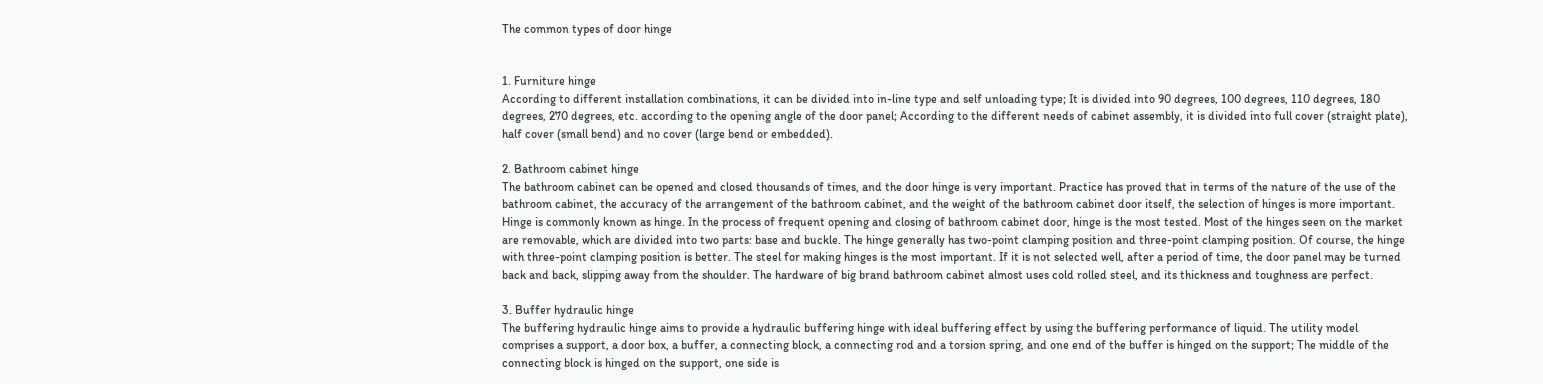The common types of door hinge


1. Furniture hinge
According to different installation combinations, it can be divided into in-line type and self unloading type; It is divided into 90 degrees, 100 degrees, 110 degrees, 180 degrees, 270 degrees, etc. according to the opening angle of the door panel; According to the different needs of cabinet assembly, it is divided into full cover (straight plate), half cover (small bend) and no cover (large bend or embedded).

2. Bathroom cabinet hinge
The bathroom cabinet can be opened and closed thousands of times, and the door hinge is very important. Practice has proved that in terms of the nature of the use of the bathroom cabinet, the accuracy of the arrangement of the bathroom cabinet, and the weight of the bathroom cabinet door itself, the selection of hinges is more important. Hinge is commonly known as hinge. In the process of frequent opening and closing of bathroom cabinet door, hinge is the most tested. Most of the hinges seen on the market are removable, which are divided into two parts: base and buckle. The hinge generally has two-point clamping position and three-point clamping position. Of course, the hinge with three-point clamping position is better. The steel for making hinges is the most important. If it is not selected well, after a period of time, the door panel may be turned back and back, slipping away from the shoulder. The hardware of big brand bathroom cabinet almost uses cold rolled steel, and its thickness and toughness are perfect.

3. Buffer hydraulic hinge
The buffering hydraulic hinge aims to provide a hydraulic buffering hinge with ideal buffering effect by using the buffering performance of liquid. The utility model comprises a support, a door box, a buffer, a connecting block, a connecting rod and a torsion spring, and one end of the buffer is hinged on the support; The middle of the connecting block is hinged on the support, one side is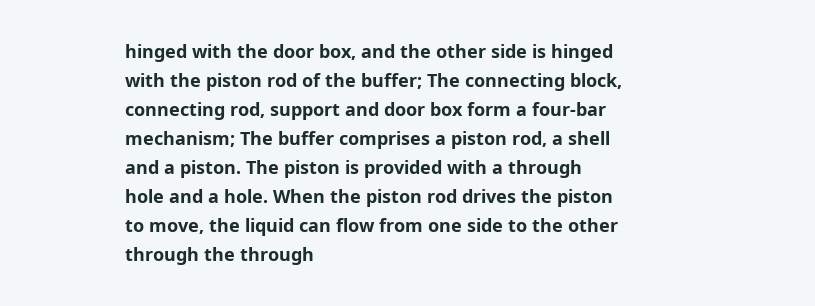hinged with the door box, and the other side is hinged with the piston rod of the buffer; The connecting block, connecting rod, support and door box form a four-bar mechanism; The buffer comprises a piston rod, a shell and a piston. The piston is provided with a through hole and a hole. When the piston rod drives the piston to move, the liquid can flow from one side to the other through the through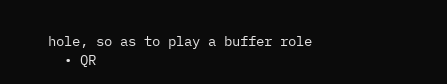hole, so as to play a buffer role
  • QR